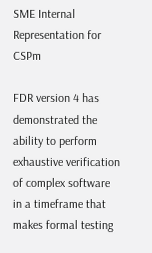SME Internal Representation for CSPm

FDR version 4 has demonstrated the ability to perform exhaustive verification of complex software in a timeframe that makes formal testing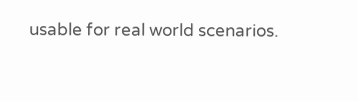usable for real world scenarios.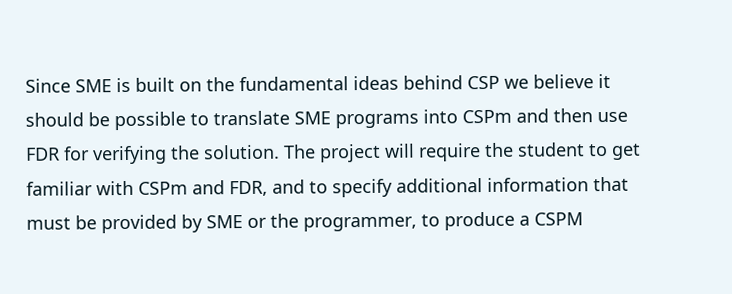Since SME is built on the fundamental ideas behind CSP we believe it should be possible to translate SME programs into CSPm and then use FDR for verifying the solution. The project will require the student to get familiar with CSPm and FDR, and to specify additional information that must be provided by SME or the programmer, to produce a CSPM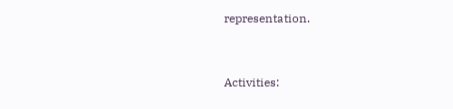representation.


Activities: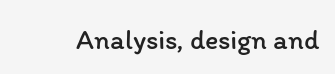Analysis, design and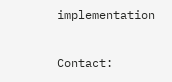implementation

Contact: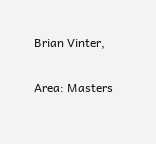Brian Vinter,

Area: Masters